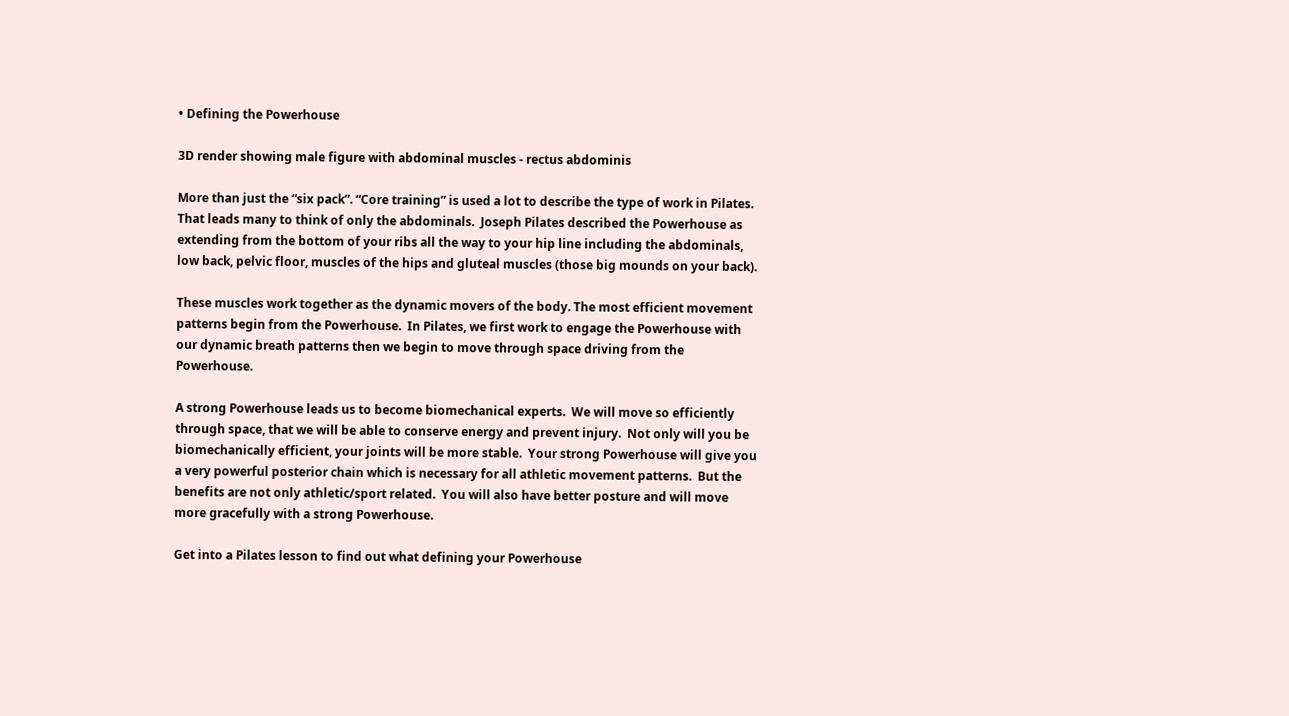• Defining the Powerhouse

3D render showing male figure with abdominal muscles - rectus abdominis

More than just the “six pack”. “Core training” is used a lot to describe the type of work in Pilates.  That leads many to think of only the abdominals.  Joseph Pilates described the Powerhouse as extending from the bottom of your ribs all the way to your hip line including the abdominals, low back, pelvic floor, muscles of the hips and gluteal muscles (those big mounds on your back).

These muscles work together as the dynamic movers of the body. The most efficient movement patterns begin from the Powerhouse.  In Pilates, we first work to engage the Powerhouse with our dynamic breath patterns then we begin to move through space driving from the Powerhouse.

A strong Powerhouse leads us to become biomechanical experts.  We will move so efficiently through space, that we will be able to conserve energy and prevent injury.  Not only will you be biomechanically efficient, your joints will be more stable.  Your strong Powerhouse will give you a very powerful posterior chain which is necessary for all athletic movement patterns.  But the benefits are not only athletic/sport related.  You will also have better posture and will move more gracefully with a strong Powerhouse.

Get into a Pilates lesson to find out what defining your Powerhouse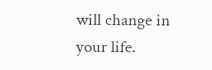will change in your life.